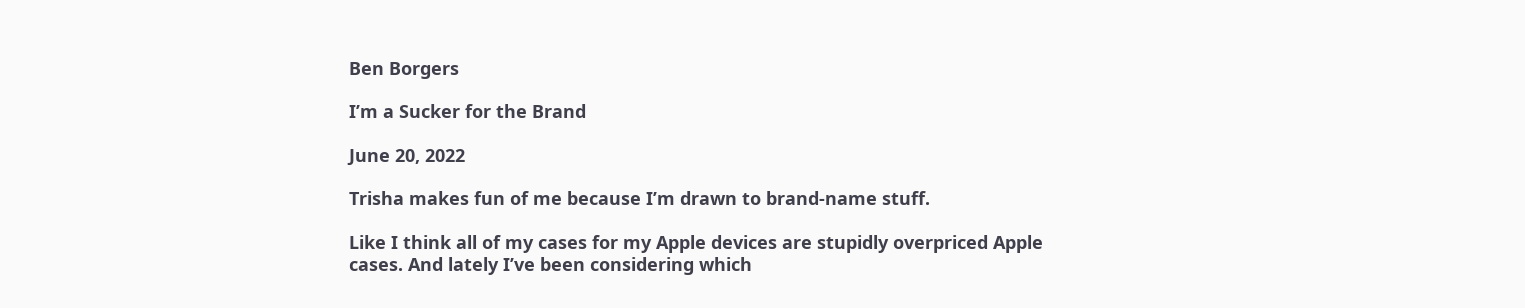Ben Borgers

I’m a Sucker for the Brand

June 20, 2022

Trisha makes fun of me because I’m drawn to brand-name stuff.

Like I think all of my cases for my Apple devices are stupidly overpriced Apple cases. And lately I’ve been considering which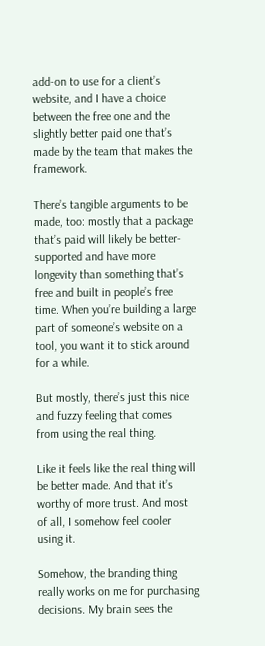add-on to use for a client’s website, and I have a choice between the free one and the slightly better paid one that’s made by the team that makes the framework.

There’s tangible arguments to be made, too: mostly that a package that’s paid will likely be better-supported and have more longevity than something that’s free and built in people’s free time. When you’re building a large part of someone’s website on a tool, you want it to stick around for a while.

But mostly, there’s just this nice and fuzzy feeling that comes from using the real thing.

Like it feels like the real thing will be better made. And that it’s worthy of more trust. And most of all, I somehow feel cooler using it.

Somehow, the branding thing really works on me for purchasing decisions. My brain sees the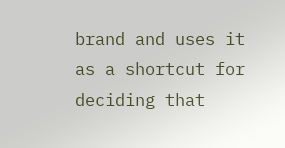brand and uses it as a shortcut for deciding that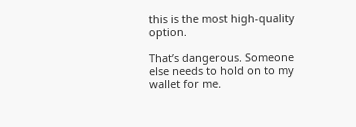this is the most high-quality option.

That’s dangerous. Someone else needs to hold on to my wallet for me.